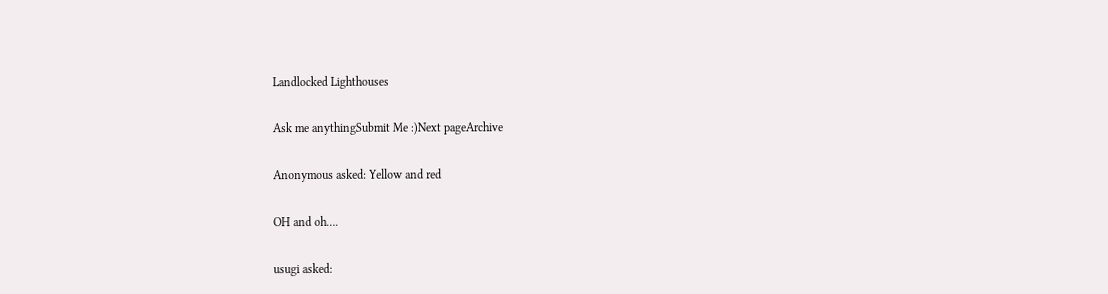Landlocked Lighthouses

Ask me anythingSubmit Me :)Next pageArchive

Anonymous asked: Yellow and red

OH and oh….

usugi asked: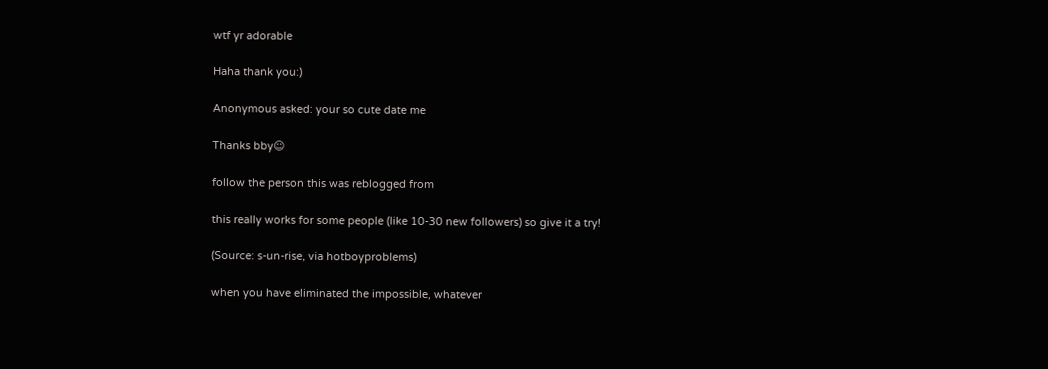wtf yr adorable

Haha thank you:)

Anonymous asked: your so cute date me

Thanks bby☺

follow the person this was reblogged from

this really works for some people (like 10-30 new followers) so give it a try!

(Source: s-un-rise, via hotboyproblems)

when you have eliminated the impossible, whatever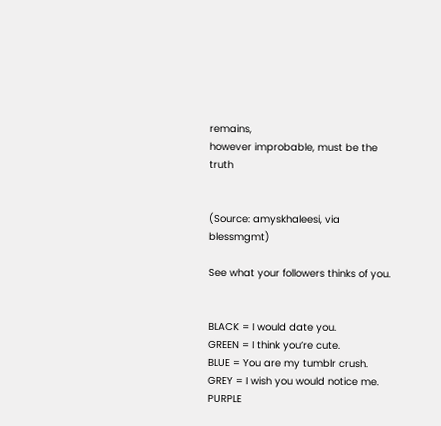remains,
however improbable, must be the truth


(Source: amyskhaleesi, via blessmgmt)

See what your followers thinks of you.


BLACK = I would date you.
GREEN = I think you’re cute.
BLUE = You are my tumblr crush.
GREY = I wish you would notice me.
PURPLE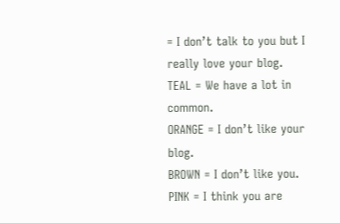= I don’t talk to you but I really love your blog.
TEAL = We have a lot in common.
ORANGE = I don’t like your blog.
BROWN = I don’t like you.
PINK = I think you are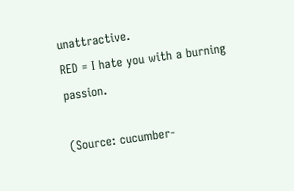unattractive.
RED = I hate you with a burning passion.

(Source: cucumber-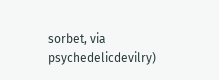sorbet, via psychedelicdevilry)